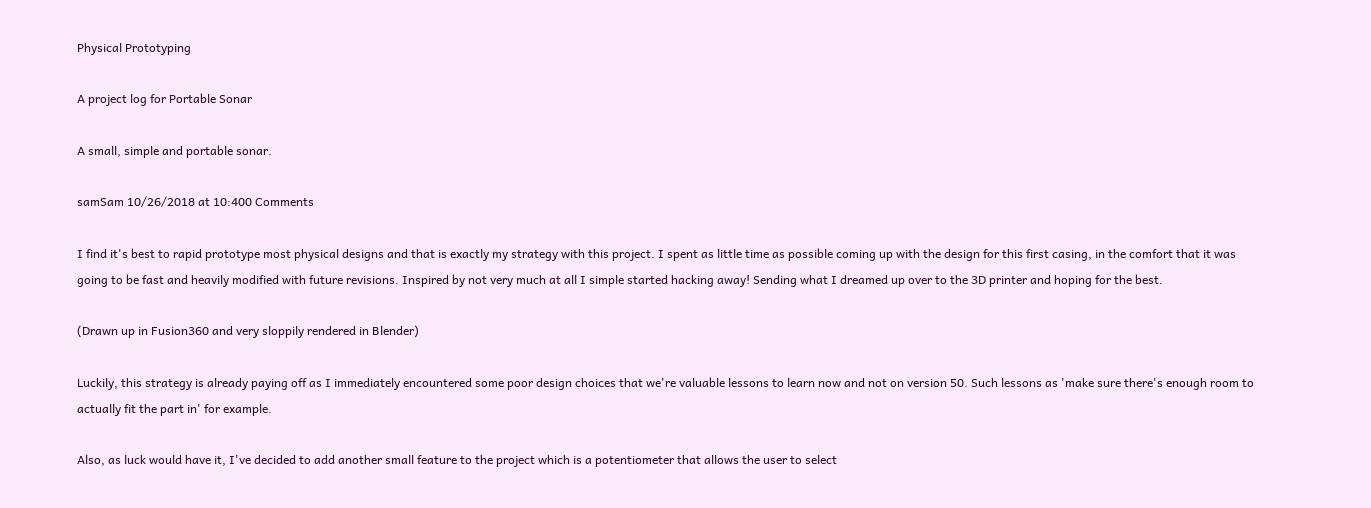Physical Prototyping

A project log for Portable Sonar

A small, simple and portable sonar.

samSam 10/26/2018 at 10:400 Comments

I find it's best to rapid prototype most physical designs and that is exactly my strategy with this project. I spent as little time as possible coming up with the design for this first casing, in the comfort that it was going to be fast and heavily modified with future revisions. Inspired by not very much at all I simple started hacking away! Sending what I dreamed up over to the 3D printer and hoping for the best.

(Drawn up in Fusion360 and very sloppily rendered in Blender)

Luckily, this strategy is already paying off as I immediately encountered some poor design choices that we're valuable lessons to learn now and not on version 50. Such lessons as 'make sure there's enough room to actually fit the part in' for example.

Also, as luck would have it, I've decided to add another small feature to the project which is a potentiometer that allows the user to select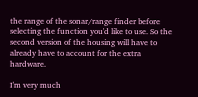the range of the sonar/range finder before selecting the function you'd like to use. So the second version of the housing will have to already have to account for the extra hardware.

I'm very much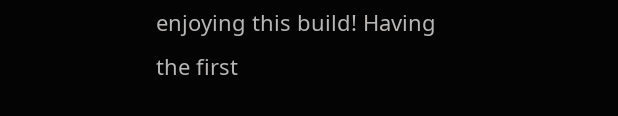enjoying this build! Having the first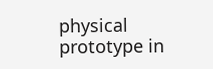physical prototype in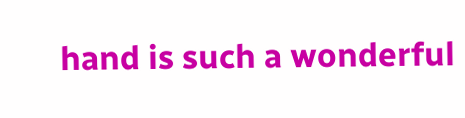hand is such a wonderful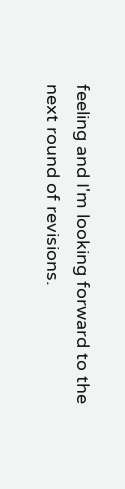feeling and I'm looking forward to the next round of revisions.